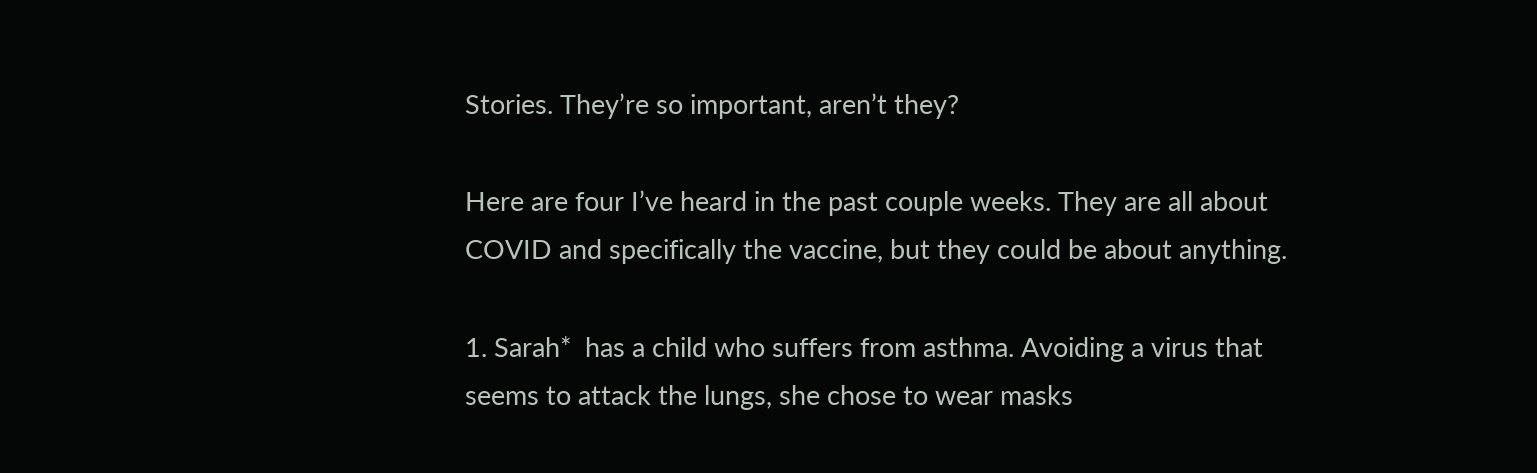Stories. They’re so important, aren’t they?

Here are four I’ve heard in the past couple weeks. They are all about COVID and specifically the vaccine, but they could be about anything.

1. Sarah*  has a child who suffers from asthma. Avoiding a virus that seems to attack the lungs, she chose to wear masks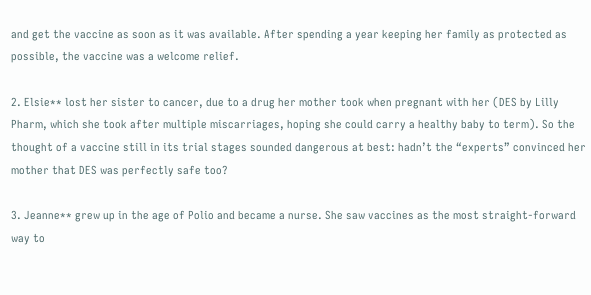and get the vaccine as soon as it was available. After spending a year keeping her family as protected as possible, the vaccine was a welcome relief.

2. Elsie** lost her sister to cancer, due to a drug her mother took when pregnant with her (DES by Lilly Pharm, which she took after multiple miscarriages, hoping she could carry a healthy baby to term). So the thought of a vaccine still in its trial stages sounded dangerous at best: hadn’t the “experts” convinced her mother that DES was perfectly safe too?

3. Jeanne** grew up in the age of Polio and became a nurse. She saw vaccines as the most straight-forward way to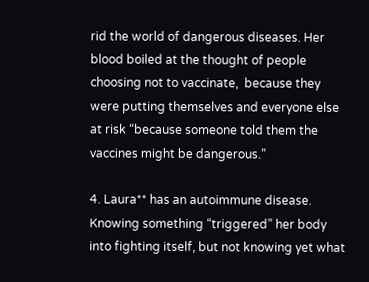rid the world of dangerous diseases. Her blood boiled at the thought of people choosing not to vaccinate,  because they were putting themselves and everyone else at risk “because someone told them the vaccines might be dangerous.”

4. Laura** has an autoimmune disease. Knowing something “triggered” her body into fighting itself, but not knowing yet what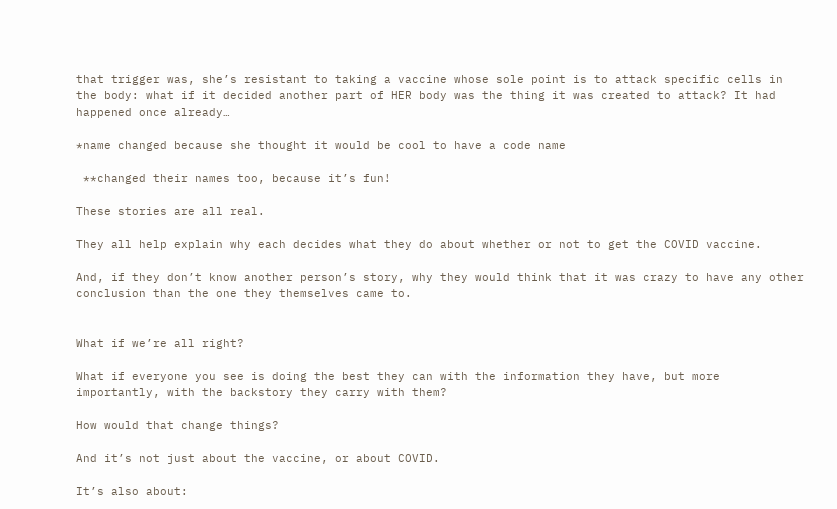that trigger was, she’s resistant to taking a vaccine whose sole point is to attack specific cells in the body: what if it decided another part of HER body was the thing it was created to attack? It had happened once already…

*name changed because she thought it would be cool to have a code name

 **changed their names too, because it’s fun!

These stories are all real.

They all help explain why each decides what they do about whether or not to get the COVID vaccine.

And, if they don’t know another person’s story, why they would think that it was crazy to have any other conclusion than the one they themselves came to.


What if we’re all right?

What if everyone you see is doing the best they can with the information they have, but more importantly, with the backstory they carry with them?

How would that change things?

And it’s not just about the vaccine, or about COVID.

It’s also about: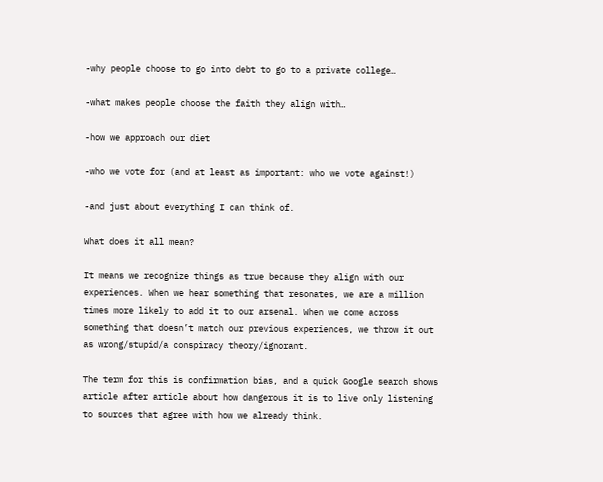-why people choose to go into debt to go to a private college…

-what makes people choose the faith they align with…

-how we approach our diet

-who we vote for (and at least as important: who we vote against!)

-and just about everything I can think of.

What does it all mean?

It means we recognize things as true because they align with our experiences. When we hear something that resonates, we are a million times more likely to add it to our arsenal. When we come across something that doesn’t match our previous experiences, we throw it out as wrong/stupid/a conspiracy theory/ignorant.

The term for this is confirmation bias, and a quick Google search shows article after article about how dangerous it is to live only listening to sources that agree with how we already think.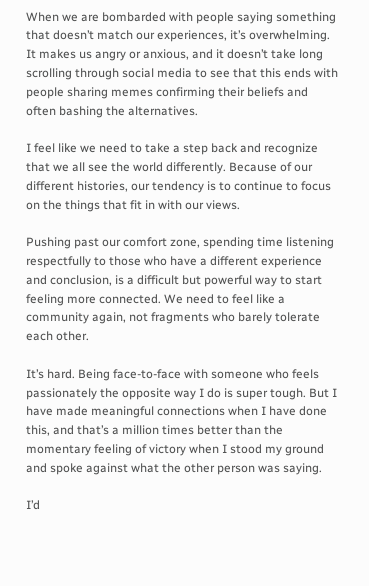When we are bombarded with people saying something that doesn’t match our experiences, it’s overwhelming. It makes us angry or anxious, and it doesn’t take long scrolling through social media to see that this ends with people sharing memes confirming their beliefs and often bashing the alternatives.

I feel like we need to take a step back and recognize that we all see the world differently. Because of our different histories, our tendency is to continue to focus on the things that fit in with our views.

Pushing past our comfort zone, spending time listening respectfully to those who have a different experience and conclusion, is a difficult but powerful way to start feeling more connected. We need to feel like a community again, not fragments who barely tolerate each other.

It’s hard. Being face-to-face with someone who feels passionately the opposite way I do is super tough. But I have made meaningful connections when I have done this, and that’s a million times better than the momentary feeling of victory when I stood my ground and spoke against what the other person was saying.

I’d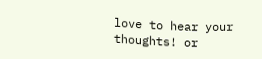love to hear your thoughts! or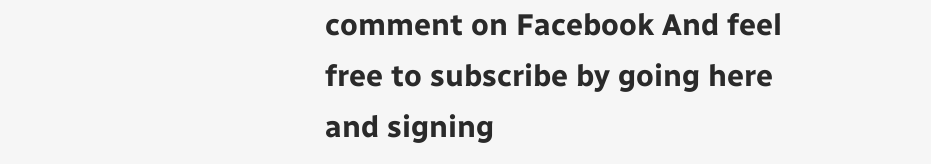comment on Facebook And feel free to subscribe by going here and signing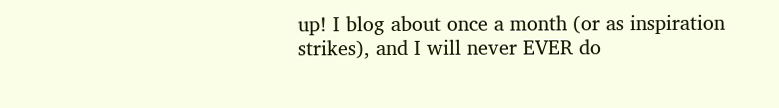up! I blog about once a month (or as inspiration strikes), and I will never EVER do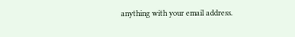anything with your email address.